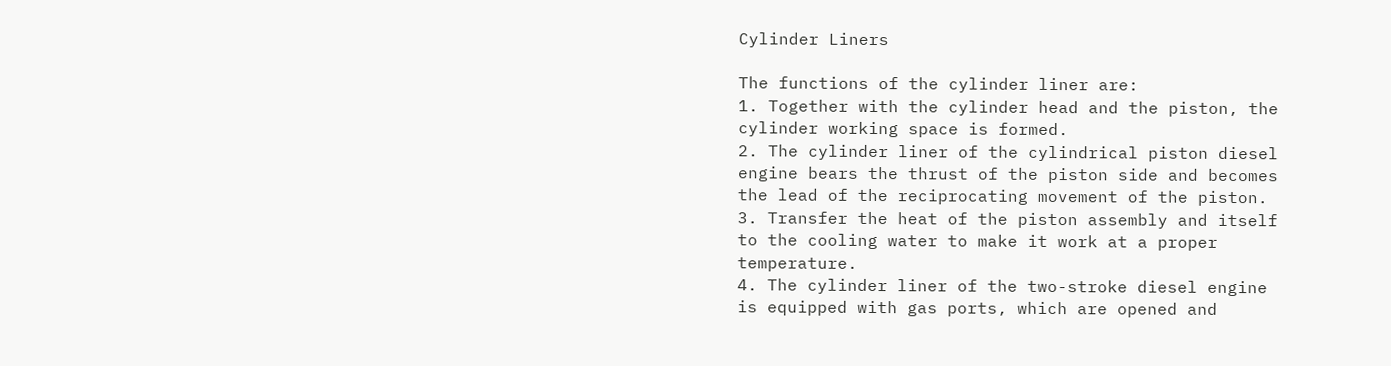Cylinder Liners

The functions of the cylinder liner are:
1. Together with the cylinder head and the piston, the cylinder working space is formed.
2. The cylinder liner of the cylindrical piston diesel engine bears the thrust of the piston side and becomes the lead of the reciprocating movement of the piston.
3. Transfer the heat of the piston assembly and itself to the cooling water to make it work at a proper temperature.
4. The cylinder liner of the two-stroke diesel engine is equipped with gas ports, which are opened and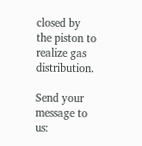closed by the piston to realize gas distribution.

Send your message to us: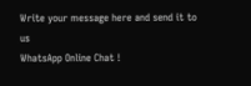Write your message here and send it to us
WhatsApp Online Chat !